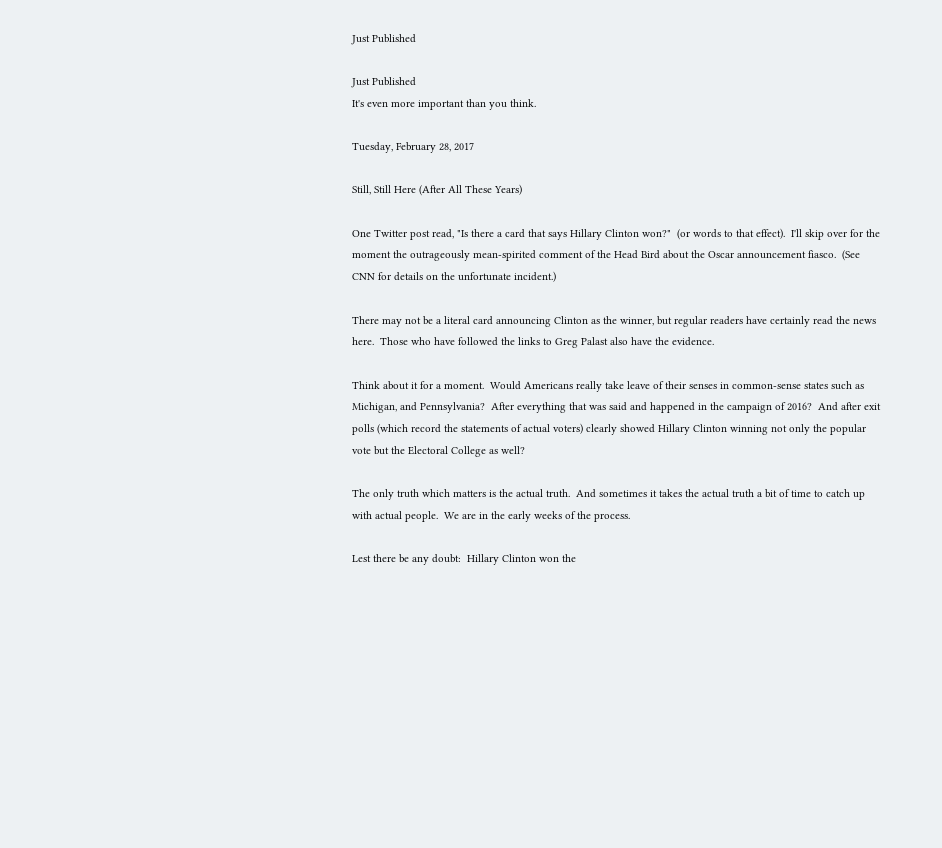Just Published

Just Published
It's even more important than you think.

Tuesday, February 28, 2017

Still, Still Here (After All These Years)

One Twitter post read, "Is there a card that says Hillary Clinton won?"  (or words to that effect).  I'll skip over for the moment the outrageously mean-spirited comment of the Head Bird about the Oscar announcement fiasco.  (See CNN for details on the unfortunate incident.)

There may not be a literal card announcing Clinton as the winner, but regular readers have certainly read the news here.  Those who have followed the links to Greg Palast also have the evidence.

Think about it for a moment.  Would Americans really take leave of their senses in common-sense states such as  Michigan, and Pennsylvania?  After everything that was said and happened in the campaign of 2016?  And after exit polls (which record the statements of actual voters) clearly showed Hillary Clinton winning not only the popular vote but the Electoral College as well?

The only truth which matters is the actual truth.  And sometimes it takes the actual truth a bit of time to catch up with actual people.  We are in the early weeks of the process.

Lest there be any doubt:  Hillary Clinton won the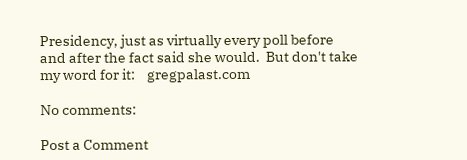Presidency, just as virtually every poll before and after the fact said she would.  But don't take my word for it:    gregpalast.com

No comments:

Post a Comment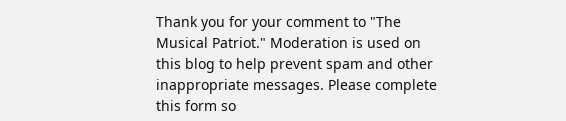Thank you for your comment to "The Musical Patriot." Moderation is used on this blog to help prevent spam and other inappropriate messages. Please complete this form so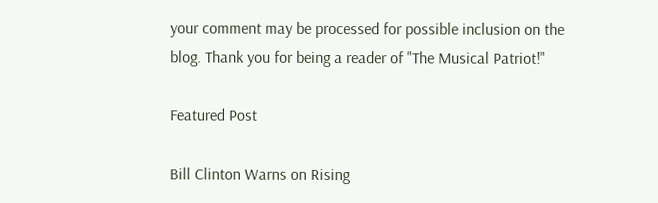your comment may be processed for possible inclusion on the blog. Thank you for being a reader of "The Musical Patriot!"

Featured Post

Bill Clinton Warns on Rising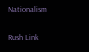Nationalism

Rush Link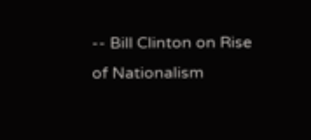-- Bill Clinton on Rise of Nationalism